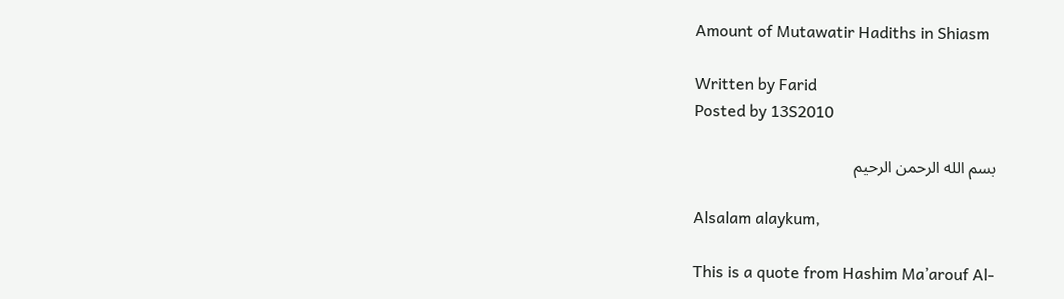Amount of Mutawatir Hadiths in Shiasm

Written by Farid
Posted by 13S2010

بسم الله الرحمن الرحیم

Alsalam alaykum,

This is a quote from Hashim Ma’arouf Al-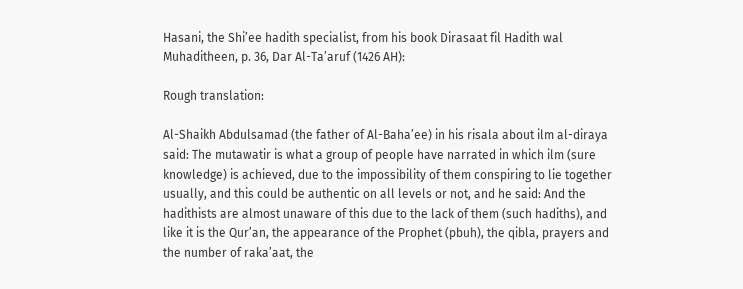Hasani, the Shi’ee hadith specialist, from his book Dirasaat fil Hadith wal Muhaditheen, p. 36, Dar Al-Ta’aruf (1426 AH):

Rough translation:

Al-Shaikh Abdulsamad (the father of Al-Baha’ee) in his risala about ilm al-diraya said: The mutawatir is what a group of people have narrated in which ilm (sure knowledge) is achieved, due to the impossibility of them conspiring to lie together usually, and this could be authentic on all levels or not, and he said: And the hadithists are almost unaware of this due to the lack of them (such hadiths), and like it is the Qur’an, the appearance of the Prophet (pbuh), the qibla, prayers and the number of raka’aat, the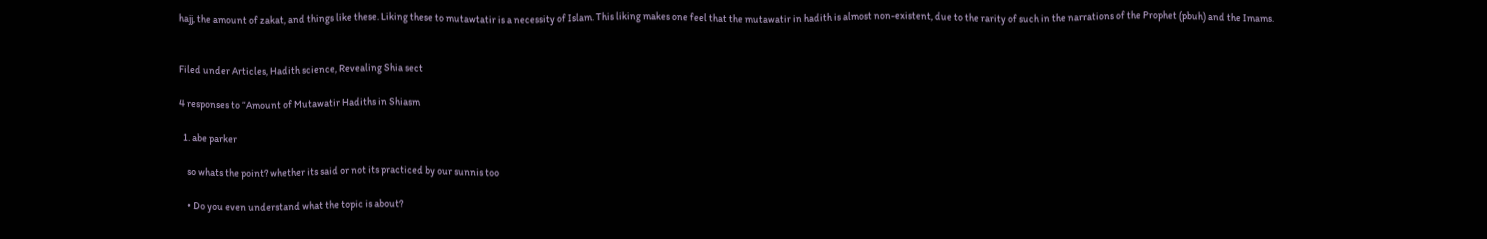hajj, the amount of zakat, and things like these. Liking these to mutawtatir is a necessity of Islam. This liking makes one feel that the mutawatir in hadith is almost non-existent, due to the rarity of such in the narrations of the Prophet (pbuh) and the Imams.


Filed under Articles, Hadith science, Revealing Shia sect

4 responses to “Amount of Mutawatir Hadiths in Shiasm

  1. abe parker

    so whats the point? whether its said or not its practiced by our sunnis too

    • Do you even understand what the topic is about?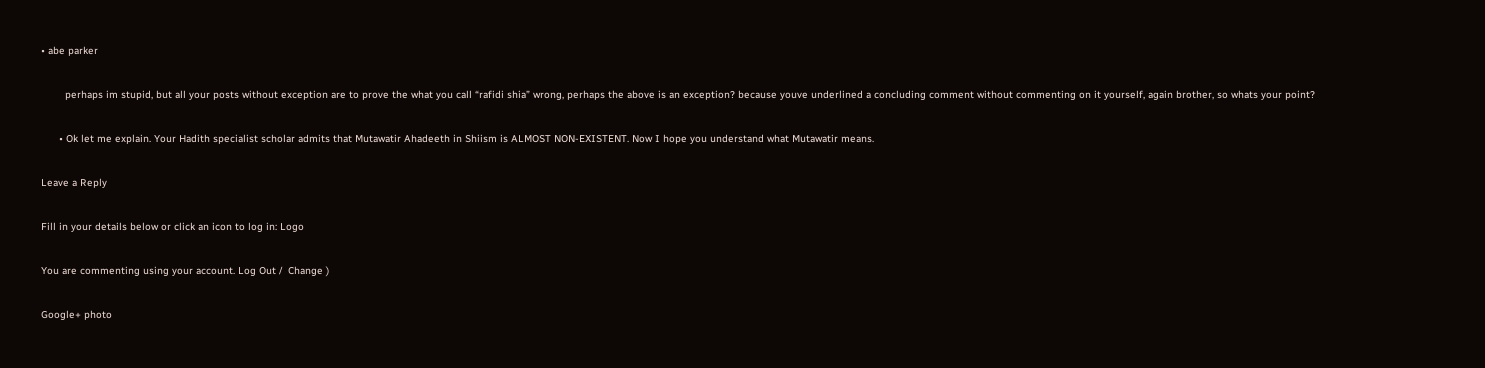• abe parker

        perhaps im stupid, but all your posts without exception are to prove the what you call “rafidi shia” wrong, perhaps the above is an exception? because youve underlined a concluding comment without commenting on it yourself, again brother, so whats your point?

      • Ok let me explain. Your Hadith specialist scholar admits that Mutawatir Ahadeeth in Shiism is ALMOST NON-EXISTENT. Now I hope you understand what Mutawatir means.

Leave a Reply

Fill in your details below or click an icon to log in: Logo

You are commenting using your account. Log Out /  Change )

Google+ photo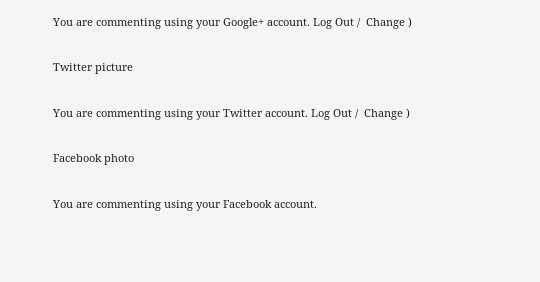You are commenting using your Google+ account. Log Out /  Change )

Twitter picture

You are commenting using your Twitter account. Log Out /  Change )

Facebook photo

You are commenting using your Facebook account.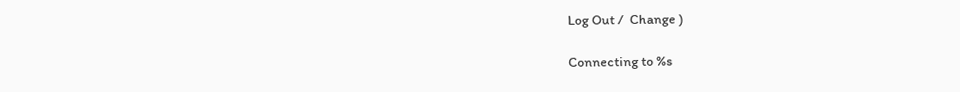Log Out /  Change )

Connecting to %s